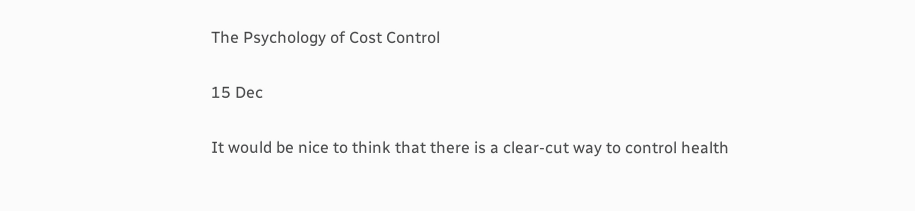The Psychology of Cost Control

15 Dec

It would be nice to think that there is a clear-cut way to control health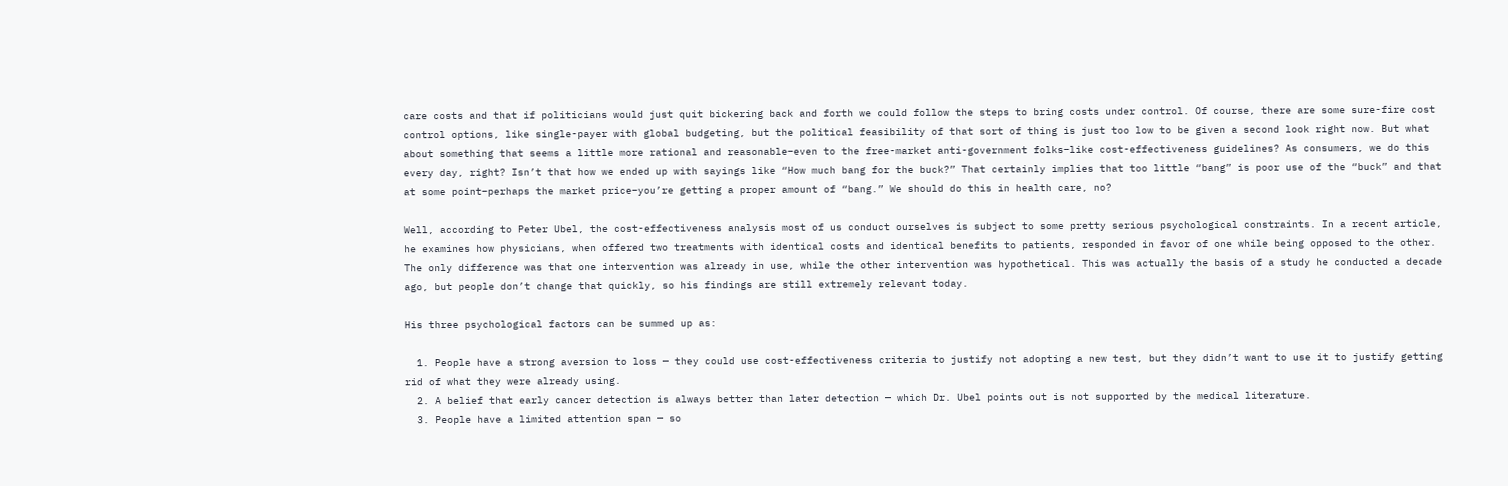care costs and that if politicians would just quit bickering back and forth we could follow the steps to bring costs under control. Of course, there are some sure-fire cost control options, like single-payer with global budgeting, but the political feasibility of that sort of thing is just too low to be given a second look right now. But what about something that seems a little more rational and reasonable–even to the free-market anti-government folks–like cost-effectiveness guidelines? As consumers, we do this every day, right? Isn’t that how we ended up with sayings like “How much bang for the buck?” That certainly implies that too little “bang” is poor use of the “buck” and that at some point–perhaps the market price–you’re getting a proper amount of “bang.” We should do this in health care, no?

Well, according to Peter Ubel, the cost-effectiveness analysis most of us conduct ourselves is subject to some pretty serious psychological constraints. In a recent article, he examines how physicians, when offered two treatments with identical costs and identical benefits to patients, responded in favor of one while being opposed to the other. The only difference was that one intervention was already in use, while the other intervention was hypothetical. This was actually the basis of a study he conducted a decade ago, but people don’t change that quickly, so his findings are still extremely relevant today.

His three psychological factors can be summed up as:

  1. People have a strong aversion to loss — they could use cost-effectiveness criteria to justify not adopting a new test, but they didn’t want to use it to justify getting rid of what they were already using.
  2. A belief that early cancer detection is always better than later detection — which Dr. Ubel points out is not supported by the medical literature.
  3. People have a limited attention span — so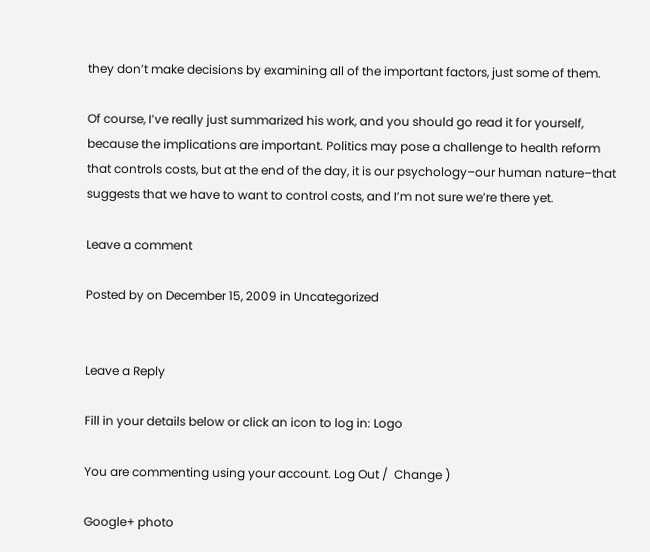they don’t make decisions by examining all of the important factors, just some of them.

Of course, I’ve really just summarized his work, and you should go read it for yourself, because the implications are important. Politics may pose a challenge to health reform that controls costs, but at the end of the day, it is our psychology–our human nature–that suggests that we have to want to control costs, and I’m not sure we’re there yet.

Leave a comment

Posted by on December 15, 2009 in Uncategorized


Leave a Reply

Fill in your details below or click an icon to log in: Logo

You are commenting using your account. Log Out /  Change )

Google+ photo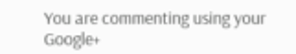You are commenting using your Google+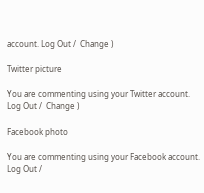account. Log Out /  Change )

Twitter picture

You are commenting using your Twitter account. Log Out /  Change )

Facebook photo

You are commenting using your Facebook account. Log Out /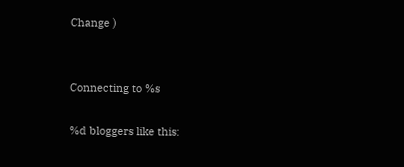Change )


Connecting to %s

%d bloggers like this: